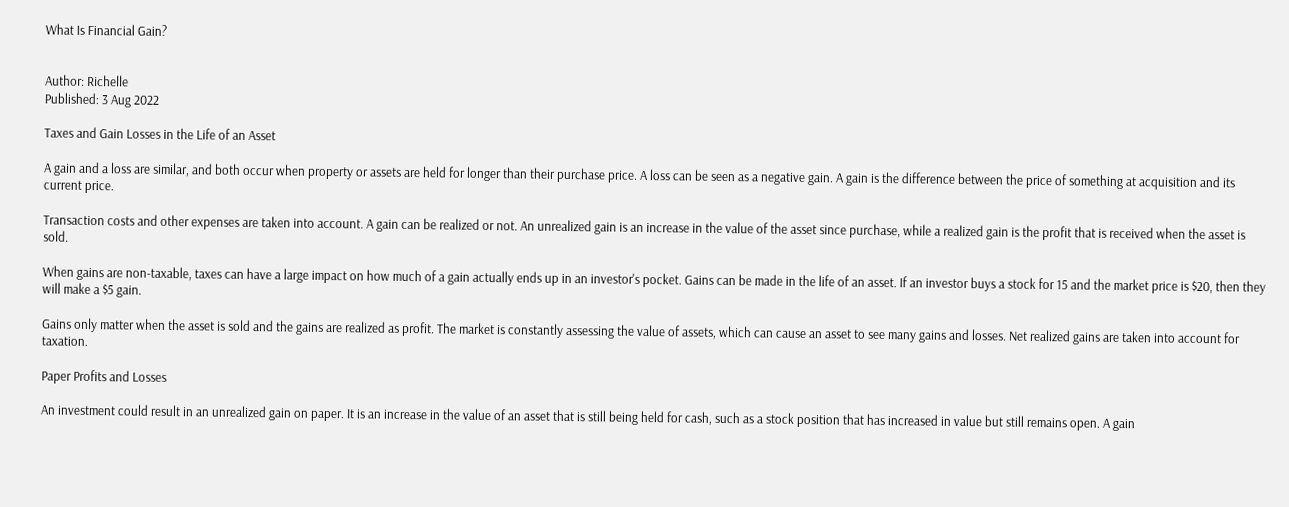What Is Financial Gain?


Author: Richelle
Published: 3 Aug 2022

Taxes and Gain Losses in the Life of an Asset

A gain and a loss are similar, and both occur when property or assets are held for longer than their purchase price. A loss can be seen as a negative gain. A gain is the difference between the price of something at acquisition and its current price.

Transaction costs and other expenses are taken into account. A gain can be realized or not. An unrealized gain is an increase in the value of the asset since purchase, while a realized gain is the profit that is received when the asset is sold.

When gains are non-taxable, taxes can have a large impact on how much of a gain actually ends up in an investor's pocket. Gains can be made in the life of an asset. If an investor buys a stock for 15 and the market price is $20, then they will make a $5 gain.

Gains only matter when the asset is sold and the gains are realized as profit. The market is constantly assessing the value of assets, which can cause an asset to see many gains and losses. Net realized gains are taken into account for taxation.

Paper Profits and Losses

An investment could result in an unrealized gain on paper. It is an increase in the value of an asset that is still being held for cash, such as a stock position that has increased in value but still remains open. A gain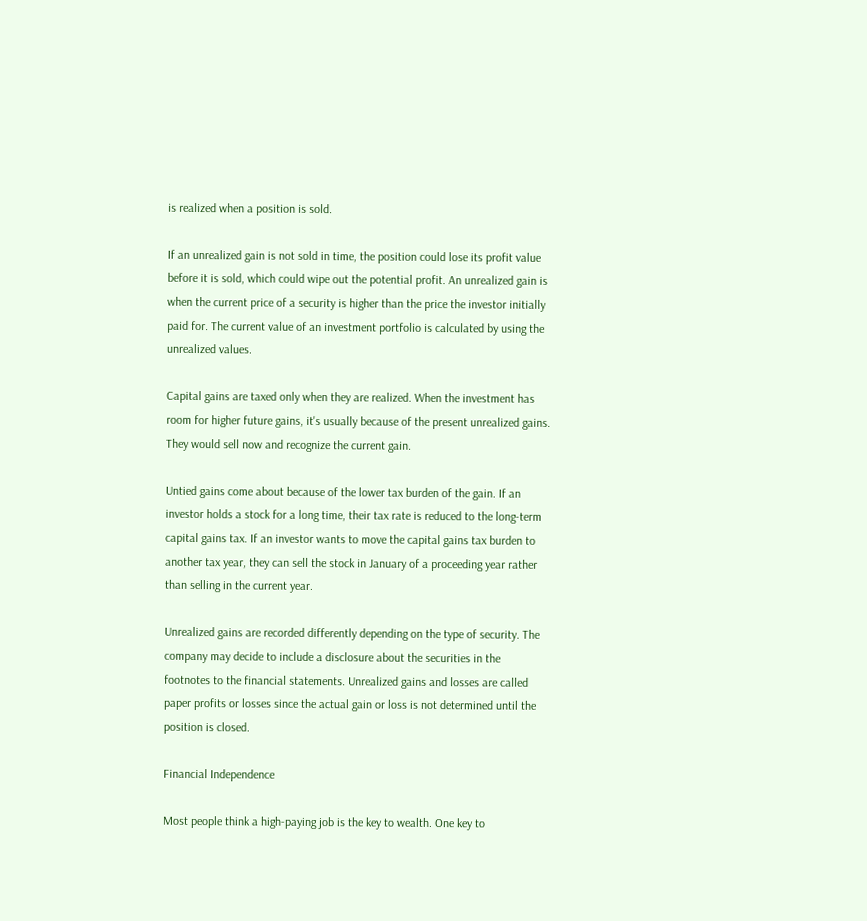is realized when a position is sold.

If an unrealized gain is not sold in time, the position could lose its profit value before it is sold, which could wipe out the potential profit. An unrealized gain is when the current price of a security is higher than the price the investor initially paid for. The current value of an investment portfolio is calculated by using the unrealized values.

Capital gains are taxed only when they are realized. When the investment has room for higher future gains, it's usually because of the present unrealized gains. They would sell now and recognize the current gain.

Untied gains come about because of the lower tax burden of the gain. If an investor holds a stock for a long time, their tax rate is reduced to the long-term capital gains tax. If an investor wants to move the capital gains tax burden to another tax year, they can sell the stock in January of a proceeding year rather than selling in the current year.

Unrealized gains are recorded differently depending on the type of security. The company may decide to include a disclosure about the securities in the footnotes to the financial statements. Unrealized gains and losses are called paper profits or losses since the actual gain or loss is not determined until the position is closed.

Financial Independence

Most people think a high-paying job is the key to wealth. One key to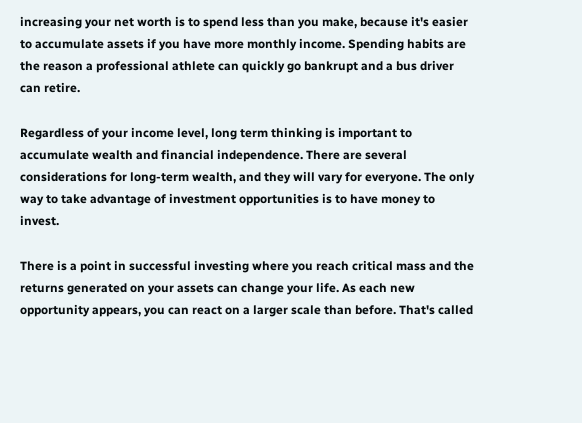increasing your net worth is to spend less than you make, because it's easier to accumulate assets if you have more monthly income. Spending habits are the reason a professional athlete can quickly go bankrupt and a bus driver can retire.

Regardless of your income level, long term thinking is important to accumulate wealth and financial independence. There are several considerations for long-term wealth, and they will vary for everyone. The only way to take advantage of investment opportunities is to have money to invest.

There is a point in successful investing where you reach critical mass and the returns generated on your assets can change your life. As each new opportunity appears, you can react on a larger scale than before. That's called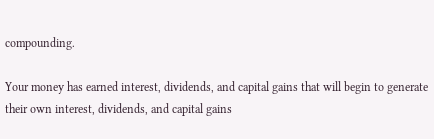compounding.

Your money has earned interest, dividends, and capital gains that will begin to generate their own interest, dividends, and capital gains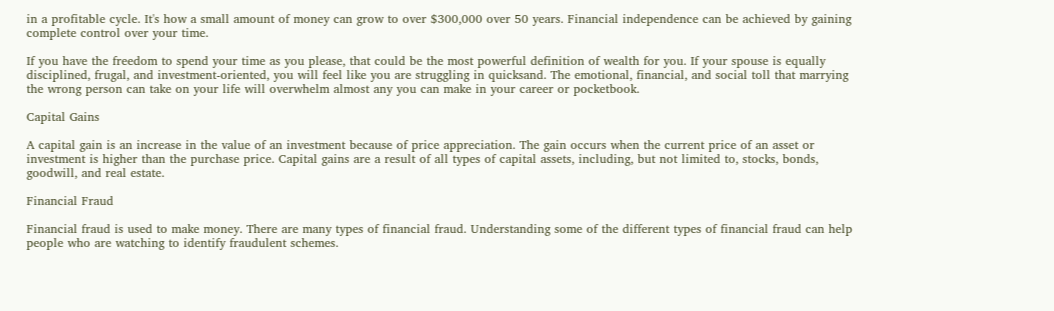in a profitable cycle. It's how a small amount of money can grow to over $300,000 over 50 years. Financial independence can be achieved by gaining complete control over your time.

If you have the freedom to spend your time as you please, that could be the most powerful definition of wealth for you. If your spouse is equally disciplined, frugal, and investment-oriented, you will feel like you are struggling in quicksand. The emotional, financial, and social toll that marrying the wrong person can take on your life will overwhelm almost any you can make in your career or pocketbook.

Capital Gains

A capital gain is an increase in the value of an investment because of price appreciation. The gain occurs when the current price of an asset or investment is higher than the purchase price. Capital gains are a result of all types of capital assets, including, but not limited to, stocks, bonds, goodwill, and real estate.

Financial Fraud

Financial fraud is used to make money. There are many types of financial fraud. Understanding some of the different types of financial fraud can help people who are watching to identify fraudulent schemes.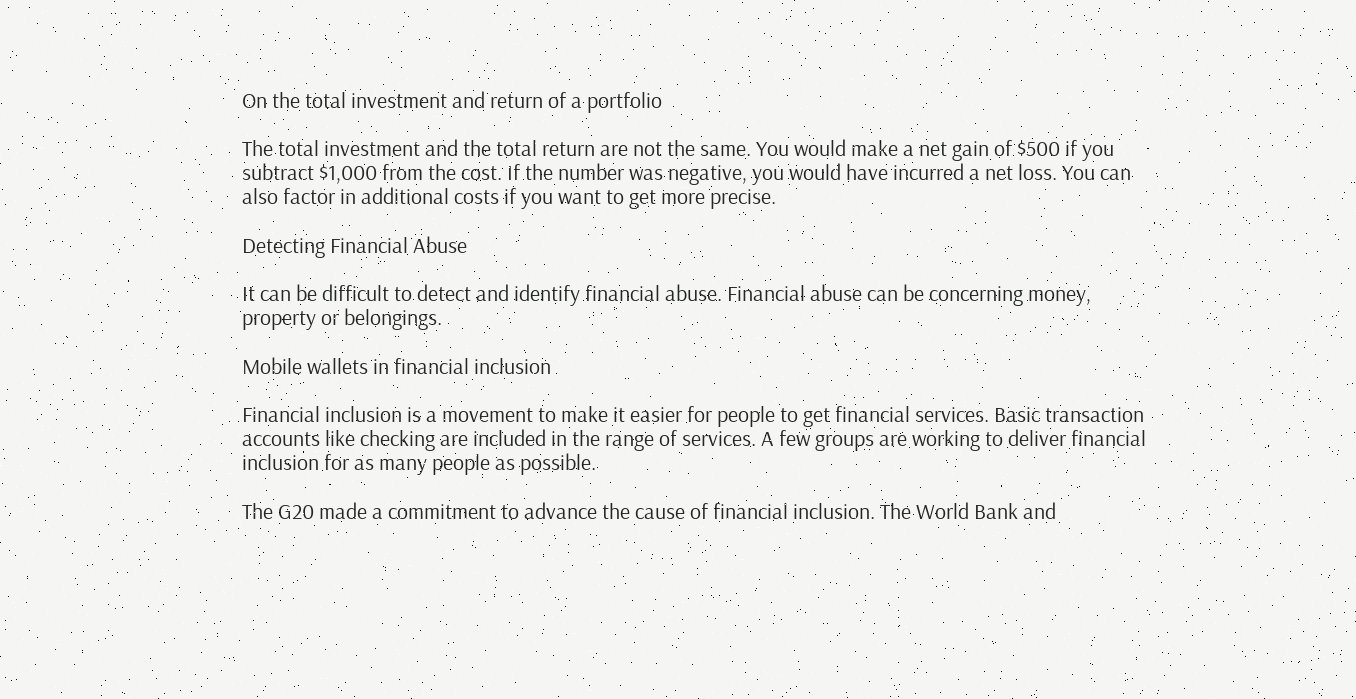On the total investment and return of a portfolio

The total investment and the total return are not the same. You would make a net gain of $500 if you subtract $1,000 from the cost. If the number was negative, you would have incurred a net loss. You can also factor in additional costs if you want to get more precise.

Detecting Financial Abuse

It can be difficult to detect and identify financial abuse. Financial abuse can be concerning money, property or belongings.

Mobile wallets in financial inclusion

Financial inclusion is a movement to make it easier for people to get financial services. Basic transaction accounts like checking are included in the range of services. A few groups are working to deliver financial inclusion for as many people as possible.

The G20 made a commitment to advance the cause of financial inclusion. The World Bank and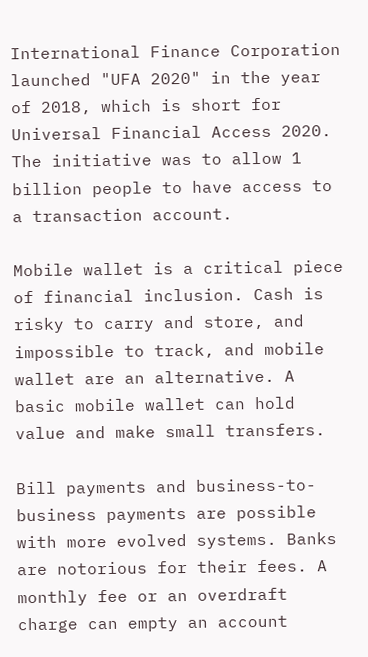International Finance Corporation launched "UFA 2020" in the year of 2018, which is short for Universal Financial Access 2020. The initiative was to allow 1 billion people to have access to a transaction account.

Mobile wallet is a critical piece of financial inclusion. Cash is risky to carry and store, and impossible to track, and mobile wallet are an alternative. A basic mobile wallet can hold value and make small transfers.

Bill payments and business-to-business payments are possible with more evolved systems. Banks are notorious for their fees. A monthly fee or an overdraft charge can empty an account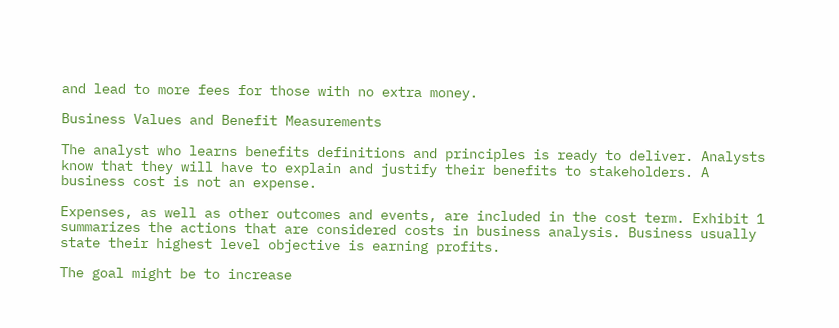and lead to more fees for those with no extra money.

Business Values and Benefit Measurements

The analyst who learns benefits definitions and principles is ready to deliver. Analysts know that they will have to explain and justify their benefits to stakeholders. A business cost is not an expense.

Expenses, as well as other outcomes and events, are included in the cost term. Exhibit 1 summarizes the actions that are considered costs in business analysis. Business usually state their highest level objective is earning profits.

The goal might be to increase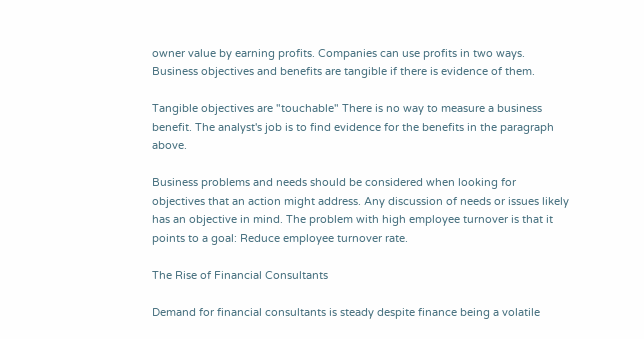owner value by earning profits. Companies can use profits in two ways. Business objectives and benefits are tangible if there is evidence of them.

Tangible objectives are "touchable" There is no way to measure a business benefit. The analyst's job is to find evidence for the benefits in the paragraph above.

Business problems and needs should be considered when looking for objectives that an action might address. Any discussion of needs or issues likely has an objective in mind. The problem with high employee turnover is that it points to a goal: Reduce employee turnover rate.

The Rise of Financial Consultants

Demand for financial consultants is steady despite finance being a volatile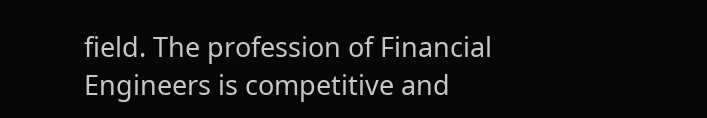field. The profession of Financial Engineers is competitive and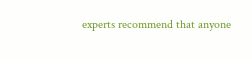experts recommend that anyone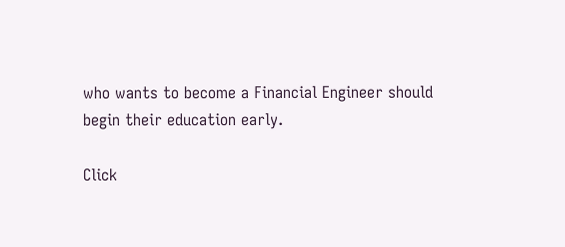who wants to become a Financial Engineer should begin their education early.

Click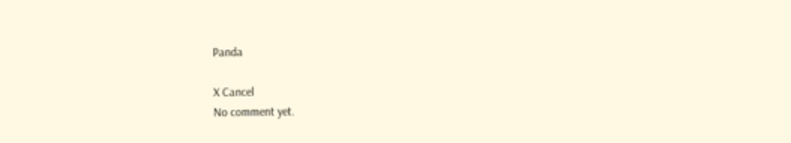Panda

X Cancel
No comment yet.